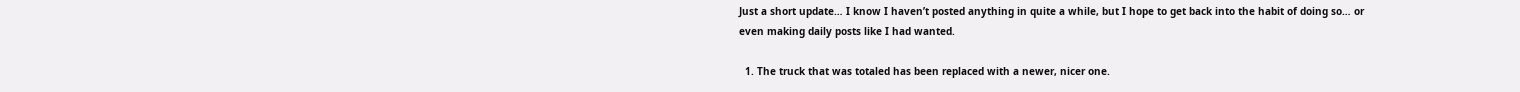Just a short update… I know I haven’t posted anything in quite a while, but I hope to get back into the habit of doing so… or even making daily posts like I had wanted.

  1. The truck that was totaled has been replaced with a newer, nicer one.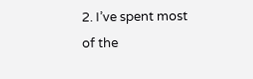2. I’ve spent most of the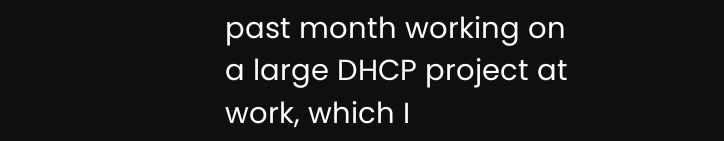past month working on a large DHCP project at work, which I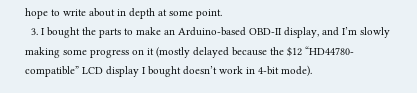hope to write about in depth at some point.
  3. I bought the parts to make an Arduino-based OBD-II display, and I’m slowly making some progress on it (mostly delayed because the $12 “HD44780-compatible” LCD display I bought doesn’t work in 4-bit mode).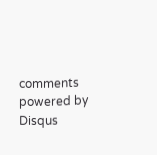comments powered by Disqus